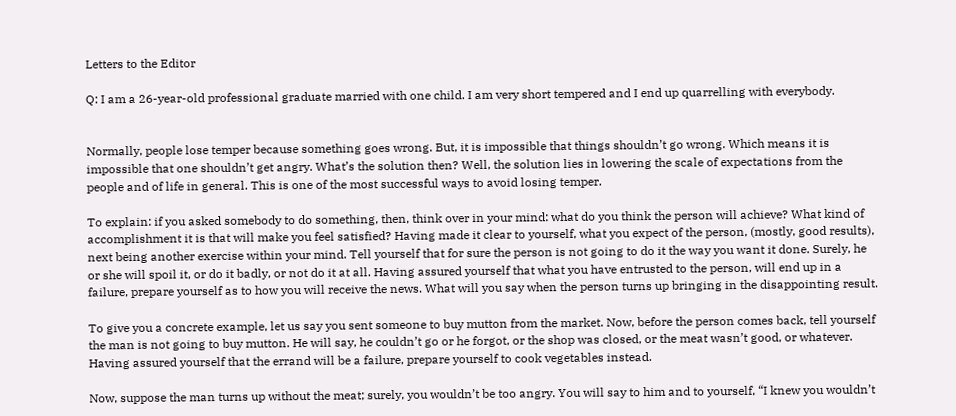Letters to the Editor

Q: I am a 26-year-old professional graduate married with one child. I am very short tempered and I end up quarrelling with everybody.


Normally, people lose temper because something goes wrong. But, it is impossible that things shouldn’t go wrong. Which means it is impossible that one shouldn’t get angry. What’s the solution then? Well, the solution lies in lowering the scale of expectations from the people and of life in general. This is one of the most successful ways to avoid losing temper.

To explain: if you asked somebody to do something, then, think over in your mind: what do you think the person will achieve? What kind of accomplishment it is that will make you feel satisfied? Having made it clear to yourself, what you expect of the person, (mostly, good results), next being another exercise within your mind. Tell yourself that for sure the person is not going to do it the way you want it done. Surely, he or she will spoil it, or do it badly, or not do it at all. Having assured yourself that what you have entrusted to the person, will end up in a failure, prepare yourself as to how you will receive the news. What will you say when the person turns up bringing in the disappointing result.

To give you a concrete example, let us say you sent someone to buy mutton from the market. Now, before the person comes back, tell yourself the man is not going to buy mutton. He will say, he couldn’t go or he forgot, or the shop was closed, or the meat wasn’t good, or whatever. Having assured yourself that the errand will be a failure, prepare yourself to cook vegetables instead.

Now, suppose the man turns up without the meat; surely, you wouldn’t be too angry. You will say to him and to yourself, “I knew you wouldn’t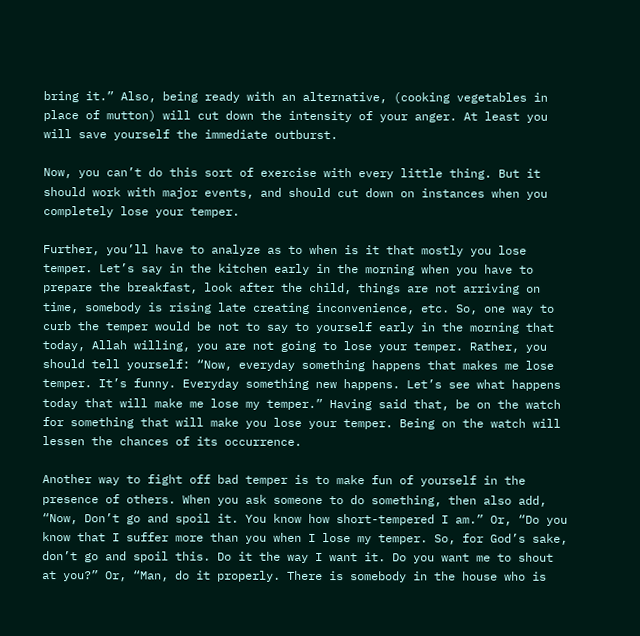bring it.” Also, being ready with an alternative, (cooking vegetables in place of mutton) will cut down the intensity of your anger. At least you will save yourself the immediate outburst.

Now, you can’t do this sort of exercise with every little thing. But it should work with major events, and should cut down on instances when you completely lose your temper.

Further, you’ll have to analyze as to when is it that mostly you lose temper. Let’s say in the kitchen early in the morning when you have to prepare the breakfast, look after the child, things are not arriving on time, somebody is rising late creating inconvenience, etc. So, one way to curb the temper would be not to say to yourself early in the morning that today, Allah willing, you are not going to lose your temper. Rather, you should tell yourself: “Now, everyday something happens that makes me lose temper. It’s funny. Everyday something new happens. Let’s see what happens today that will make me lose my temper.” Having said that, be on the watch for something that will make you lose your temper. Being on the watch will lessen the chances of its occurrence.

Another way to fight off bad temper is to make fun of yourself in the presence of others. When you ask someone to do something, then also add, “Now, Don’t go and spoil it. You know how short-tempered I am.” Or, “Do you know that I suffer more than you when I lose my temper. So, for God’s sake, don’t go and spoil this. Do it the way I want it. Do you want me to shout at you?” Or, “Man, do it properly. There is somebody in the house who is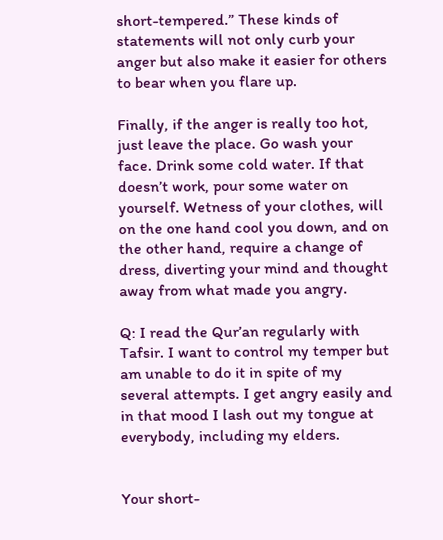short-tempered.” These kinds of statements will not only curb your anger but also make it easier for others to bear when you flare up.

Finally, if the anger is really too hot, just leave the place. Go wash your face. Drink some cold water. If that doesn’t work, pour some water on yourself. Wetness of your clothes, will on the one hand cool you down, and on the other hand, require a change of dress, diverting your mind and thought away from what made you angry.

Q: I read the Qur’an regularly with Tafsir. I want to control my temper but am unable to do it in spite of my several attempts. I get angry easily and in that mood I lash out my tongue at everybody, including my elders.


Your short-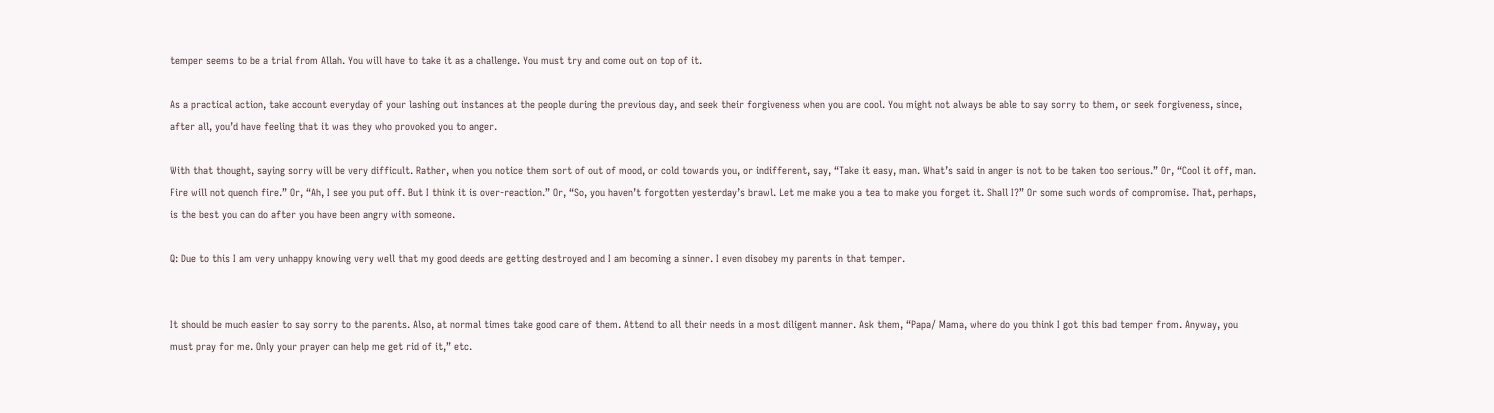temper seems to be a trial from Allah. You will have to take it as a challenge. You must try and come out on top of it.

As a practical action, take account everyday of your lashing out instances at the people during the previous day, and seek their forgiveness when you are cool. You might not always be able to say sorry to them, or seek forgiveness, since, after all, you’d have feeling that it was they who provoked you to anger.

With that thought, saying sorry will be very difficult. Rather, when you notice them sort of out of mood, or cold towards you, or indifferent, say, “Take it easy, man. What’s said in anger is not to be taken too serious.” Or, “Cool it off, man. Fire will not quench fire.” Or, “Ah, I see you put off. But I think it is over-reaction.” Or, “So, you haven’t forgotten yesterday’s brawl. Let me make you a tea to make you forget it. Shall I?” Or some such words of compromise. That, perhaps, is the best you can do after you have been angry with someone.

Q: Due to this I am very unhappy knowing very well that my good deeds are getting destroyed and I am becoming a sinner. I even disobey my parents in that temper.


It should be much easier to say sorry to the parents. Also, at normal times take good care of them. Attend to all their needs in a most diligent manner. Ask them, “Papa/ Mama, where do you think I got this bad temper from. Anyway, you must pray for me. Only your prayer can help me get rid of it,” etc.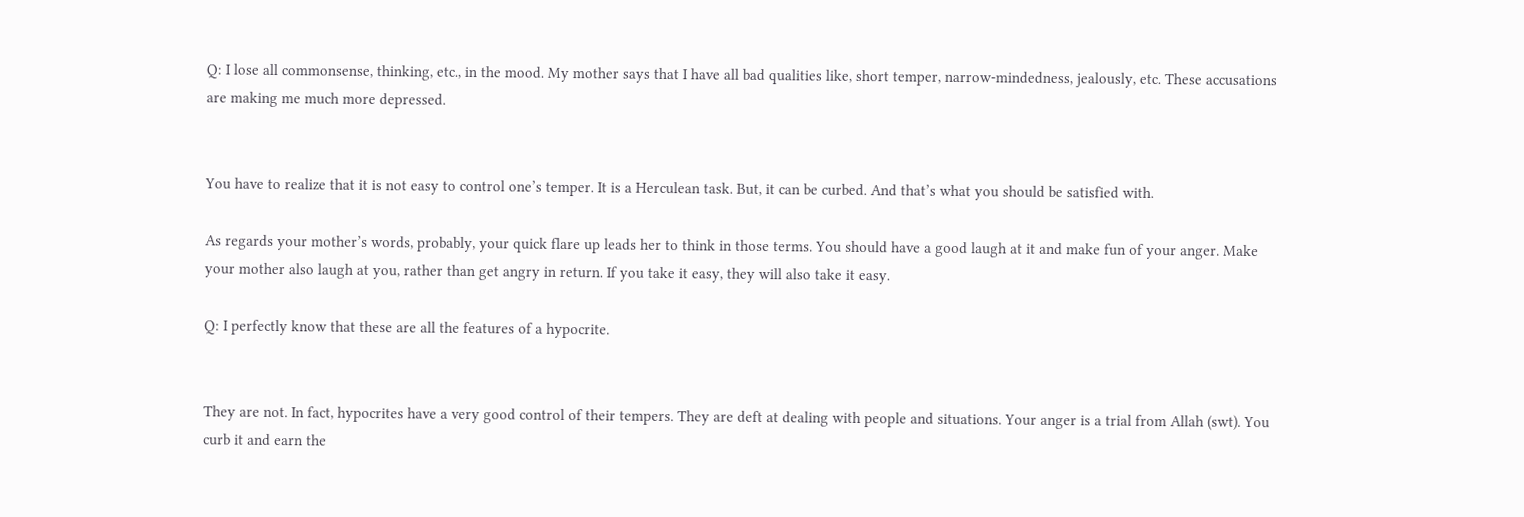Q: I lose all commonsense, thinking, etc., in the mood. My mother says that I have all bad qualities like, short temper, narrow-mindedness, jealously, etc. These accusations are making me much more depressed.


You have to realize that it is not easy to control one’s temper. It is a Herculean task. But, it can be curbed. And that’s what you should be satisfied with.

As regards your mother’s words, probably, your quick flare up leads her to think in those terms. You should have a good laugh at it and make fun of your anger. Make your mother also laugh at you, rather than get angry in return. If you take it easy, they will also take it easy.

Q: I perfectly know that these are all the features of a hypocrite.


They are not. In fact, hypocrites have a very good control of their tempers. They are deft at dealing with people and situations. Your anger is a trial from Allah (swt). You curb it and earn the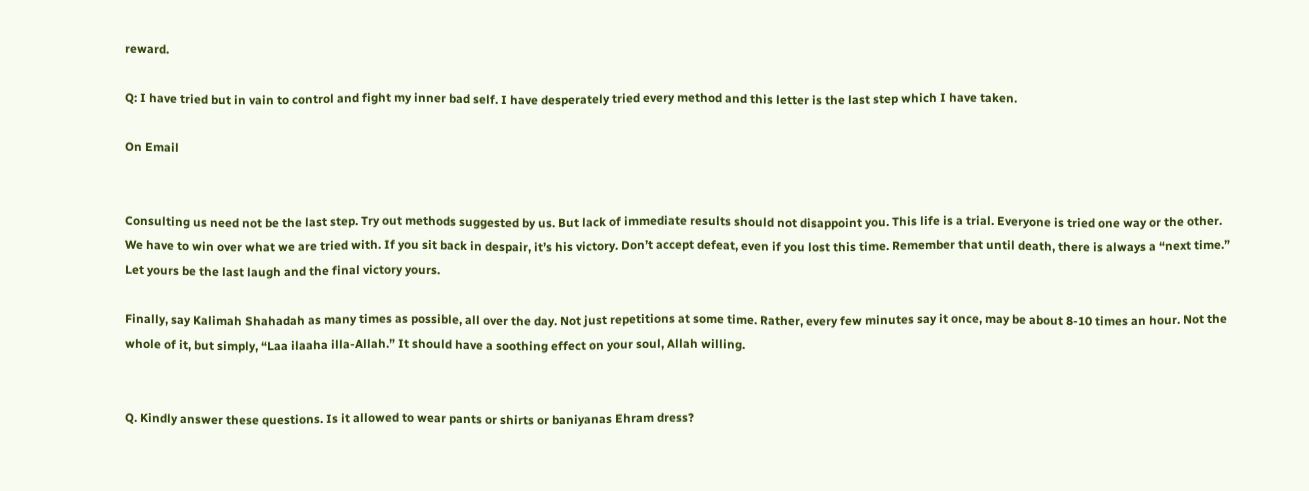reward.

Q: I have tried but in vain to control and fight my inner bad self. I have desperately tried every method and this letter is the last step which I have taken.

On Email


Consulting us need not be the last step. Try out methods suggested by us. But lack of immediate results should not disappoint you. This life is a trial. Everyone is tried one way or the other. We have to win over what we are tried with. If you sit back in despair, it’s his victory. Don’t accept defeat, even if you lost this time. Remember that until death, there is always a “next time.” Let yours be the last laugh and the final victory yours.

Finally, say Kalimah Shahadah as many times as possible, all over the day. Not just repetitions at some time. Rather, every few minutes say it once, may be about 8-10 times an hour. Not the whole of it, but simply, “Laa ilaaha illa-Allah.” It should have a soothing effect on your soul, Allah willing.


Q. Kindly answer these questions. Is it allowed to wear pants or shirts or baniyanas Ehram dress?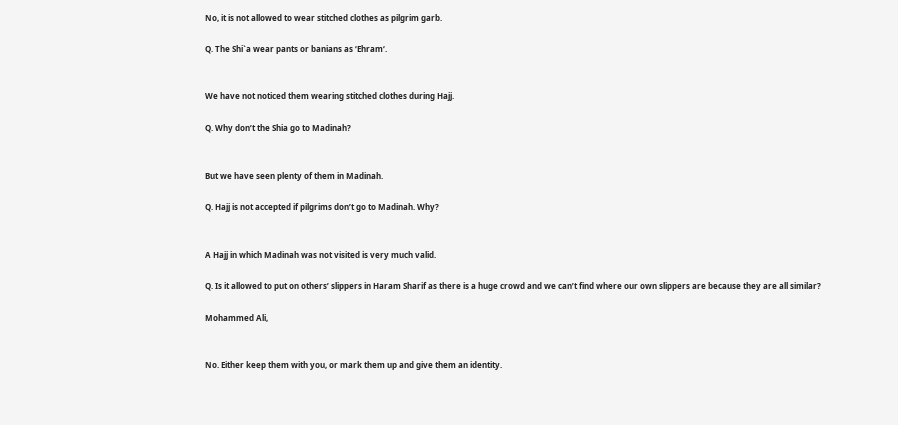No, it is not allowed to wear stitched clothes as pilgrim garb.

Q. The Shi`a wear pants or banians as ‘Ehram‘.


We have not noticed them wearing stitched clothes during Hajj.

Q. Why don’t the Shia go to Madinah?


But we have seen plenty of them in Madinah.

Q. Hajj is not accepted if pilgrims don’t go to Madinah. Why?


A Hajj in which Madinah was not visited is very much valid.

Q. Is it allowed to put on others’ slippers in Haram Sharif as there is a huge crowd and we can’t find where our own slippers are because they are all similar?

Mohammed Ali,


No. Either keep them with you, or mark them up and give them an identity.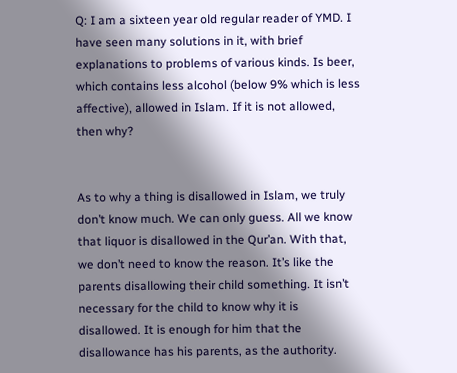Q: I am a sixteen year old regular reader of YMD. I have seen many solutions in it, with brief explanations to problems of various kinds. Is beer, which contains less alcohol (below 9% which is less affective), allowed in Islam. If it is not allowed, then why?


As to why a thing is disallowed in Islam, we truly don’t know much. We can only guess. All we know that liquor is disallowed in the Qur’an. With that, we don’t need to know the reason. It’s like the parents disallowing their child something. It isn’t necessary for the child to know why it is disallowed. It is enough for him that the disallowance has his parents, as the authority.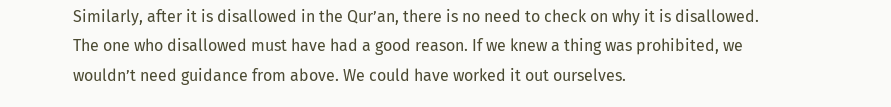Similarly, after it is disallowed in the Qur’an, there is no need to check on why it is disallowed. The one who disallowed must have had a good reason. If we knew a thing was prohibited, we wouldn’t need guidance from above. We could have worked it out ourselves.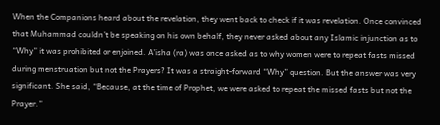When the Companions heard about the revelation, they went back to check if it was revelation. Once convinced that Muhammad couldn’t be speaking on his own behalf, they never asked about any Islamic injunction as to “Why” it was prohibited or enjoined. A’isha (ra) was once asked as to why women were to repeat fasts missed during menstruation but not the Prayers? It was a straight-forward “Why” question. But the answer was very significant. She said, “Because, at the time of Prophet, we were asked to repeat the missed fasts but not the Prayer.”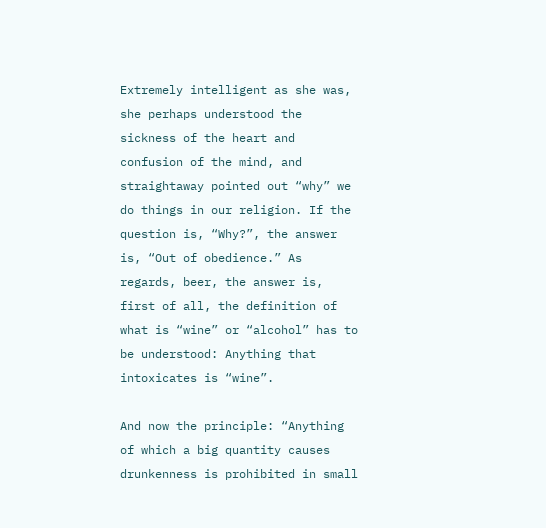Extremely intelligent as she was, she perhaps understood the sickness of the heart and confusion of the mind, and straightaway pointed out “why” we do things in our religion. If the question is, “Why?”, the answer is, “Out of obedience.” As regards, beer, the answer is, first of all, the definition of what is “wine” or “alcohol” has to be understood: Anything that intoxicates is “wine”.

And now the principle: “Anything of which a big quantity causes drunkenness is prohibited in small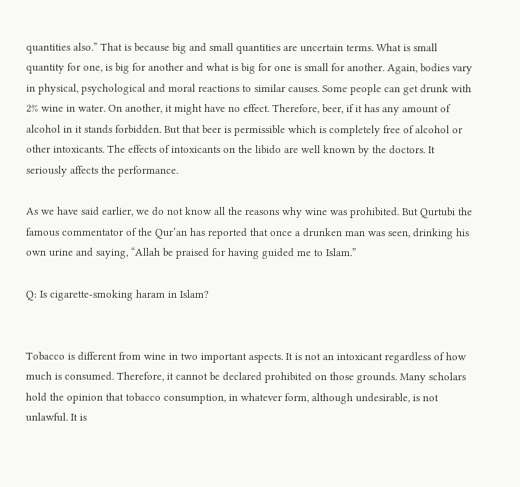quantities also.” That is because big and small quantities are uncertain terms. What is small quantity for one, is big for another and what is big for one is small for another. Again, bodies vary in physical, psychological and moral reactions to similar causes. Some people can get drunk with 2% wine in water. On another, it might have no effect. Therefore, beer, if it has any amount of alcohol in it stands forbidden. But that beer is permissible which is completely free of alcohol or other intoxicants. The effects of intoxicants on the libido are well known by the doctors. It seriously affects the performance.

As we have said earlier, we do not know all the reasons why wine was prohibited. But Qurtubi the famous commentator of the Qur’an has reported that once a drunken man was seen, drinking his own urine and saying, “Allah be praised for having guided me to Islam.”

Q: Is cigarette-smoking haram in Islam?


Tobacco is different from wine in two important aspects. It is not an intoxicant regardless of how much is consumed. Therefore, it cannot be declared prohibited on those grounds. Many scholars hold the opinion that tobacco consumption, in whatever form, although undesirable, is not unlawful. It is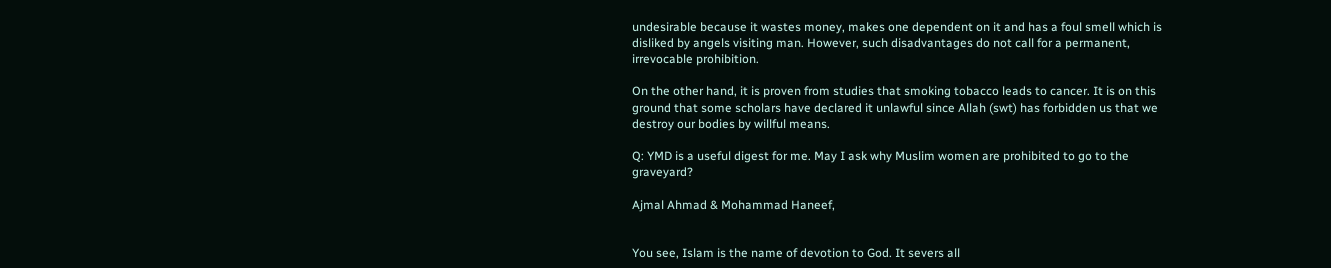undesirable because it wastes money, makes one dependent on it and has a foul smell which is disliked by angels visiting man. However, such disadvantages do not call for a permanent, irrevocable prohibition.

On the other hand, it is proven from studies that smoking tobacco leads to cancer. It is on this ground that some scholars have declared it unlawful since Allah (swt) has forbidden us that we destroy our bodies by willful means.

Q: YMD is a useful digest for me. May I ask why Muslim women are prohibited to go to the graveyard?

Ajmal Ahmad & Mohammad Haneef,


You see, Islam is the name of devotion to God. It severs all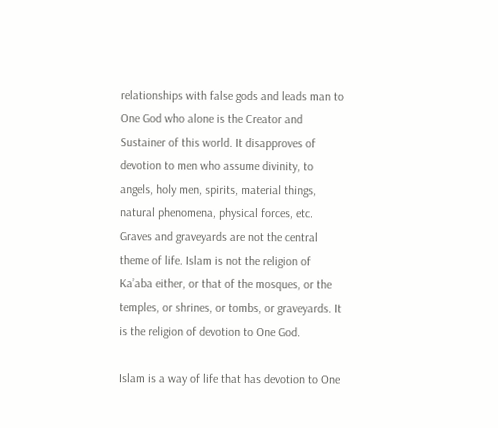relationships with false gods and leads man to One God who alone is the Creator and Sustainer of this world. It disapproves of devotion to men who assume divinity, to angels, holy men, spirits, material things, natural phenomena, physical forces, etc. Graves and graveyards are not the central theme of life. Islam is not the religion of Ka’aba either, or that of the mosques, or the temples, or shrines, or tombs, or graveyards. It is the religion of devotion to One God.

Islam is a way of life that has devotion to One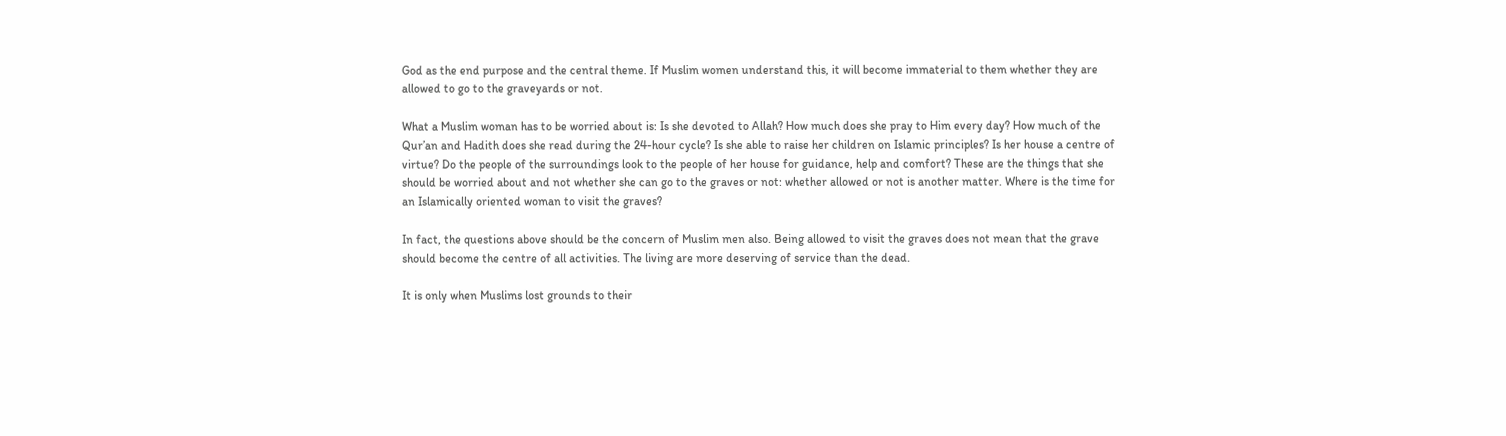God as the end purpose and the central theme. If Muslim women understand this, it will become immaterial to them whether they are allowed to go to the graveyards or not.

What a Muslim woman has to be worried about is: Is she devoted to Allah? How much does she pray to Him every day? How much of the Qur’an and Hadith does she read during the 24-hour cycle? Is she able to raise her children on Islamic principles? Is her house a centre of virtue? Do the people of the surroundings look to the people of her house for guidance, help and comfort? These are the things that she should be worried about and not whether she can go to the graves or not: whether allowed or not is another matter. Where is the time for an Islamically oriented woman to visit the graves?

In fact, the questions above should be the concern of Muslim men also. Being allowed to visit the graves does not mean that the grave should become the centre of all activities. The living are more deserving of service than the dead.

It is only when Muslims lost grounds to their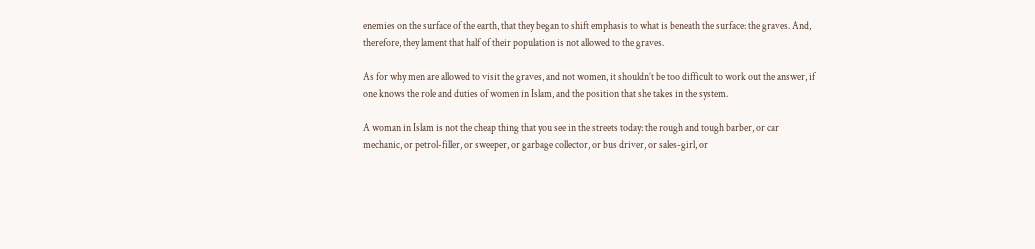enemies on the surface of the earth, that they began to shift emphasis to what is beneath the surface: the graves. And, therefore, they lament that half of their population is not allowed to the graves.

As for why men are allowed to visit the graves, and not women, it shouldn’t be too difficult to work out the answer, if one knows the role and duties of women in Islam, and the position that she takes in the system.

A woman in Islam is not the cheap thing that you see in the streets today: the rough and tough barber, or car mechanic, or petrol-filler, or sweeper, or garbage collector, or bus driver, or sales-girl, or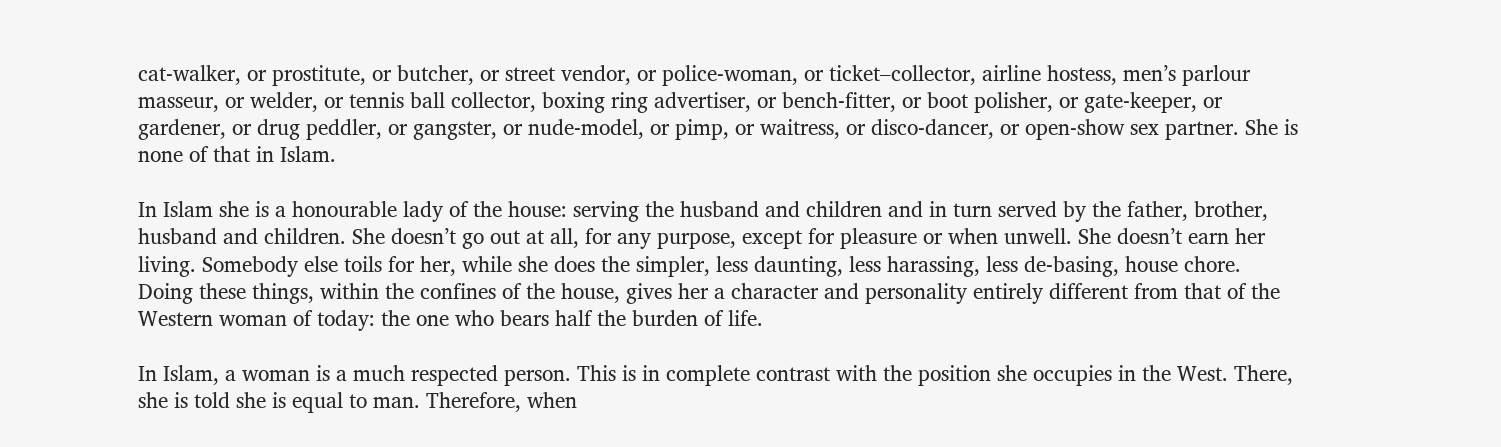cat-walker, or prostitute, or butcher, or street vendor, or police-woman, or ticket–collector, airline hostess, men’s parlour masseur, or welder, or tennis ball collector, boxing ring advertiser, or bench-fitter, or boot polisher, or gate-keeper, or gardener, or drug peddler, or gangster, or nude-model, or pimp, or waitress, or disco-dancer, or open-show sex partner. She is none of that in Islam.

In Islam she is a honourable lady of the house: serving the husband and children and in turn served by the father, brother, husband and children. She doesn’t go out at all, for any purpose, except for pleasure or when unwell. She doesn’t earn her living. Somebody else toils for her, while she does the simpler, less daunting, less harassing, less de-basing, house chore. Doing these things, within the confines of the house, gives her a character and personality entirely different from that of the Western woman of today: the one who bears half the burden of life.

In Islam, a woman is a much respected person. This is in complete contrast with the position she occupies in the West. There, she is told she is equal to man. Therefore, when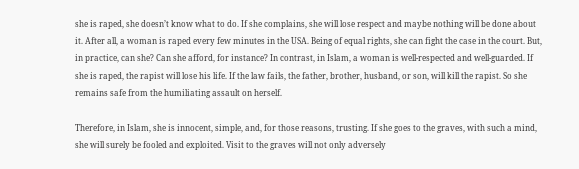she is raped, she doesn’t know what to do. If she complains, she will lose respect and maybe nothing will be done about it. After all, a woman is raped every few minutes in the USA. Being of equal rights, she can fight the case in the court. But, in practice, can she? Can she afford, for instance? In contrast, in Islam, a woman is well-respected and well-guarded. If she is raped, the rapist will lose his life. If the law fails, the father, brother, husband, or son, will kill the rapist. So she remains safe from the humiliating assault on herself.

Therefore, in Islam, she is innocent, simple, and, for those reasons, trusting. If she goes to the graves, with such a mind, she will surely be fooled and exploited. Visit to the graves will not only adversely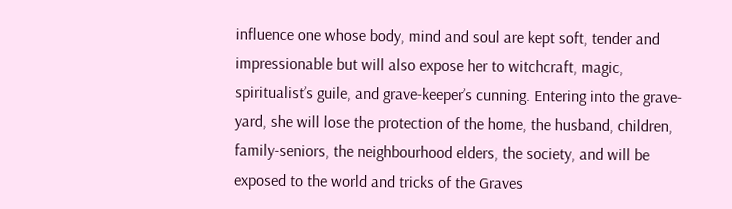influence one whose body, mind and soul are kept soft, tender and impressionable but will also expose her to witchcraft, magic, spiritualist’s guile, and grave-keeper’s cunning. Entering into the grave-yard, she will lose the protection of the home, the husband, children, family-seniors, the neighbourhood elders, the society, and will be exposed to the world and tricks of the Graves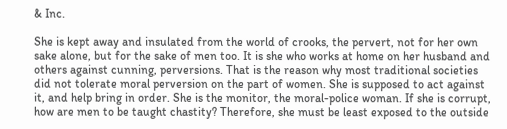& Inc.

She is kept away and insulated from the world of crooks, the pervert, not for her own sake alone, but for the sake of men too. It is she who works at home on her husband and others against cunning, perversions. That is the reason why most traditional societies did not tolerate moral perversion on the part of women. She is supposed to act against it, and help bring in order. She is the monitor, the moral-police woman. If she is corrupt, how are men to be taught chastity? Therefore, she must be least exposed to the outside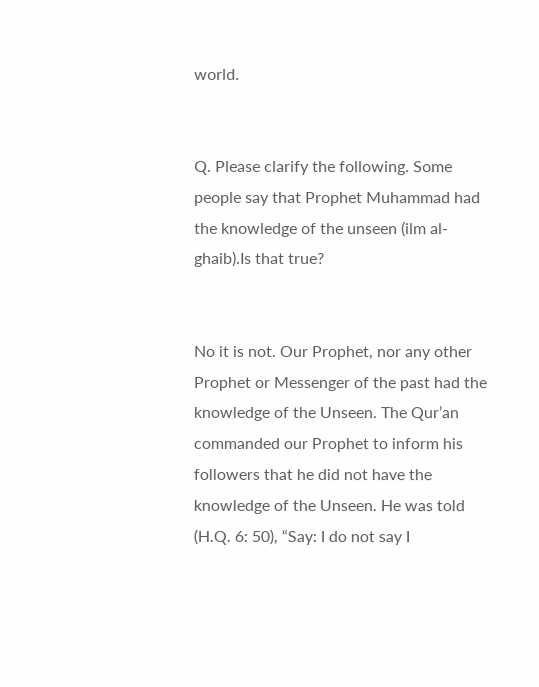world.


Q. Please clarify the following. Some people say that Prophet Muhammad had the knowledge of the unseen (ilm al-ghaib).Is that true?


No it is not. Our Prophet, nor any other Prophet or Messenger of the past had the knowledge of the Unseen. The Qur’an commanded our Prophet to inform his followers that he did not have the knowledge of the Unseen. He was told (H.Q. 6: 50), “Say: I do not say I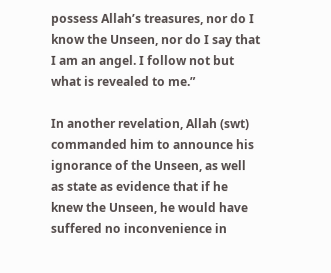possess Allah’s treasures, nor do I know the Unseen, nor do I say that I am an angel. I follow not but what is revealed to me.”

In another revelation, Allah (swt) commanded him to announce his ignorance of the Unseen, as well as state as evidence that if he knew the Unseen, he would have suffered no inconvenience in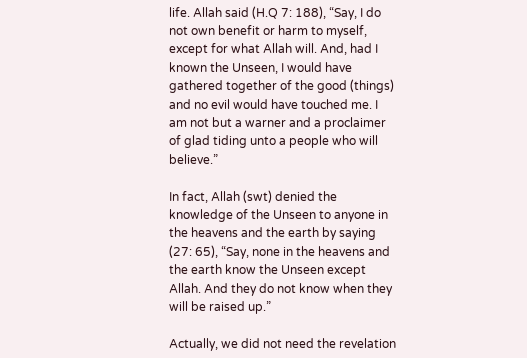life. Allah said (H.Q 7: 188), “Say, I do not own benefit or harm to myself, except for what Allah will. And, had I known the Unseen, I would have gathered together of the good (things) and no evil would have touched me. I am not but a warner and a proclaimer of glad tiding unto a people who will believe.”

In fact, Allah (swt) denied the knowledge of the Unseen to anyone in the heavens and the earth by saying (27: 65), “Say, none in the heavens and the earth know the Unseen except Allah. And they do not know when they will be raised up.”

Actually, we did not need the revelation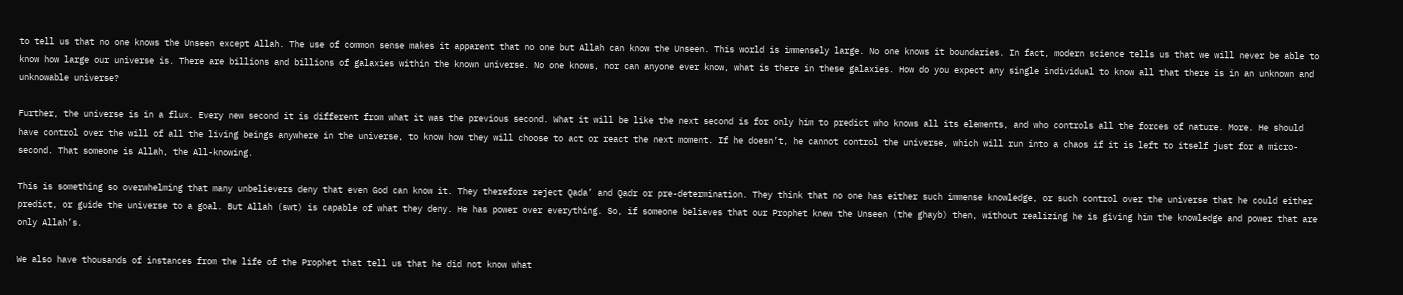to tell us that no one knows the Unseen except Allah. The use of common sense makes it apparent that no one but Allah can know the Unseen. This world is immensely large. No one knows it boundaries. In fact, modern science tells us that we will never be able to know how large our universe is. There are billions and billions of galaxies within the known universe. No one knows, nor can anyone ever know, what is there in these galaxies. How do you expect any single individual to know all that there is in an unknown and unknowable universe?

Further, the universe is in a flux. Every new second it is different from what it was the previous second. What it will be like the next second is for only him to predict who knows all its elements, and who controls all the forces of nature. More. He should have control over the will of all the living beings anywhere in the universe, to know how they will choose to act or react the next moment. If he doesn’t, he cannot control the universe, which will run into a chaos if it is left to itself just for a micro-second. That someone is Allah, the All-knowing.

This is something so overwhelming that many unbelievers deny that even God can know it. They therefore reject Qada’ and Qadr or pre-determination. They think that no one has either such immense knowledge, or such control over the universe that he could either predict, or guide the universe to a goal. But Allah (swt) is capable of what they deny. He has power over everything. So, if someone believes that our Prophet knew the Unseen (the ghayb) then, without realizing he is giving him the knowledge and power that are only Allah’s.

We also have thousands of instances from the life of the Prophet that tell us that he did not know what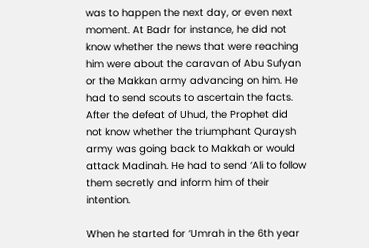was to happen the next day, or even next moment. At Badr for instance, he did not know whether the news that were reaching him were about the caravan of Abu Sufyan or the Makkan army advancing on him. He had to send scouts to ascertain the facts. After the defeat of Uhud, the Prophet did not know whether the triumphant Quraysh army was going back to Makkah or would attack Madinah. He had to send ‘Ali to follow them secretly and inform him of their intention.

When he started for ‘Umrah in the 6th year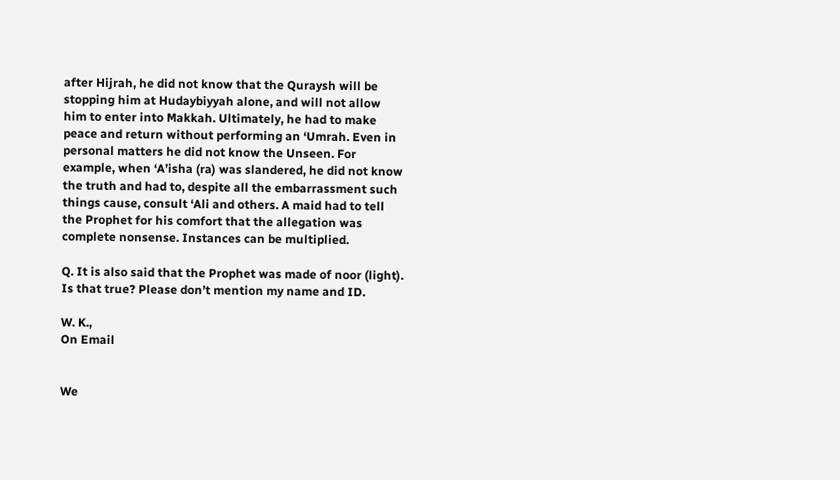after Hijrah, he did not know that the Quraysh will be stopping him at Hudaybiyyah alone, and will not allow him to enter into Makkah. Ultimately, he had to make peace and return without performing an ‘Umrah. Even in personal matters he did not know the Unseen. For example, when ‘A’isha (ra) was slandered, he did not know the truth and had to, despite all the embarrassment such things cause, consult ‘Ali and others. A maid had to tell the Prophet for his comfort that the allegation was complete nonsense. Instances can be multiplied.

Q. It is also said that the Prophet was made of noor (light). Is that true? Please don’t mention my name and ID.

W. K.,
On Email


We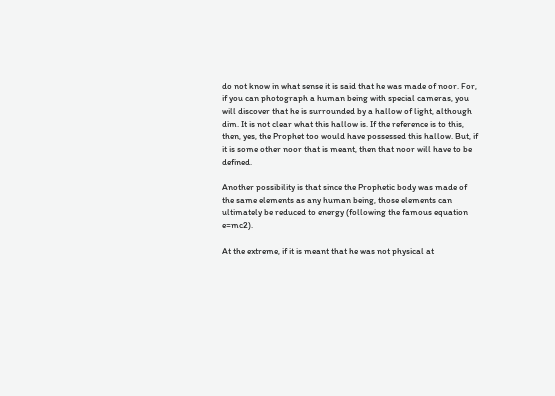do not know in what sense it is said that he was made of noor. For, if you can photograph a human being with special cameras, you will discover that he is surrounded by a hallow of light, although dim. It is not clear what this hallow is. If the reference is to this, then, yes, the Prophet too would have possessed this hallow. But, if it is some other noor that is meant, then that noor will have to be defined.

Another possibility is that since the Prophetic body was made of the same elements as any human being, those elements can ultimately be reduced to energy (following the famous equation e=mc2).

At the extreme, if it is meant that he was not physical at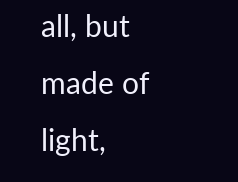all, but made of light,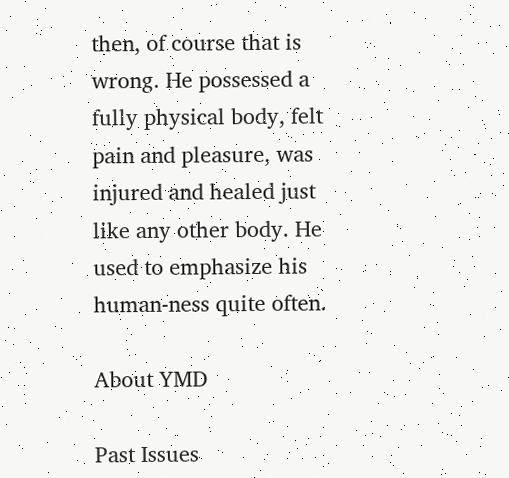then, of course that is wrong. He possessed a fully physical body, felt pain and pleasure, was injured and healed just like any other body. He used to emphasize his human-ness quite often.

About YMD

Past Issues